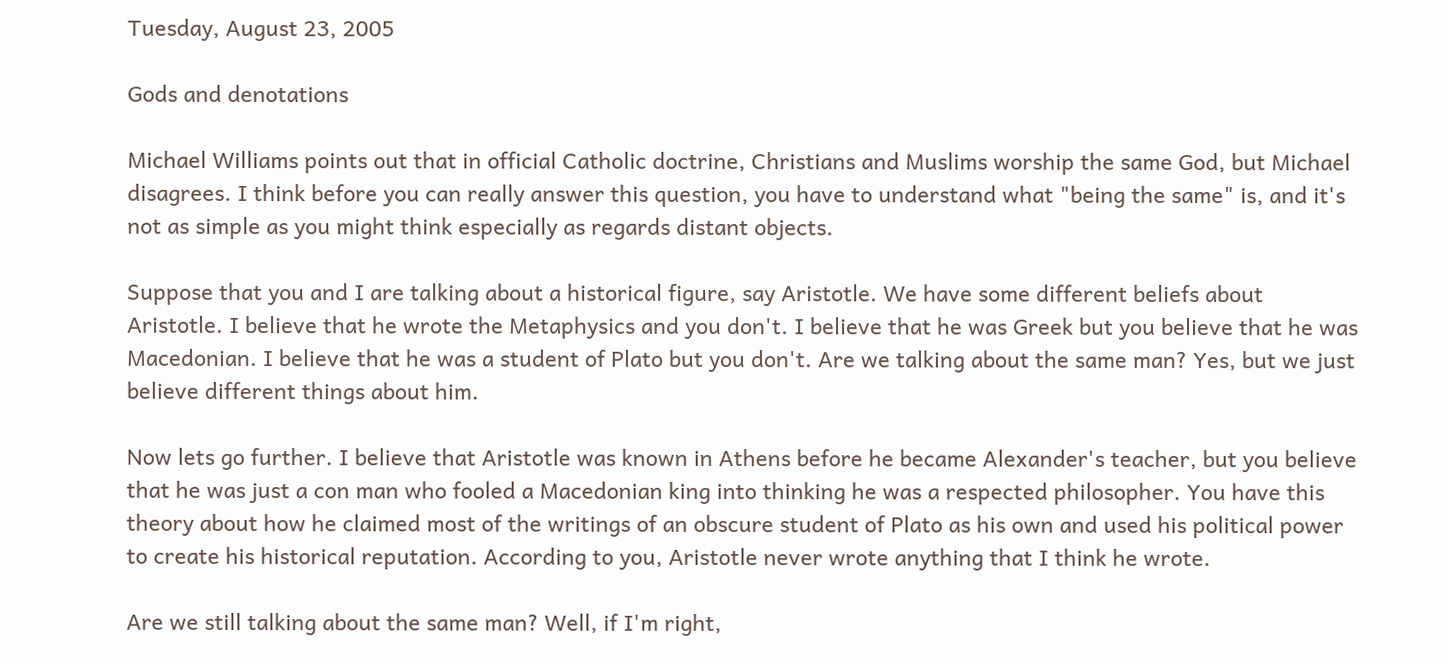Tuesday, August 23, 2005

Gods and denotations

Michael Williams points out that in official Catholic doctrine, Christians and Muslims worship the same God, but Michael disagrees. I think before you can really answer this question, you have to understand what "being the same" is, and it's not as simple as you might think especially as regards distant objects.

Suppose that you and I are talking about a historical figure, say Aristotle. We have some different beliefs about Aristotle. I believe that he wrote the Metaphysics and you don't. I believe that he was Greek but you believe that he was Macedonian. I believe that he was a student of Plato but you don't. Are we talking about the same man? Yes, but we just believe different things about him.

Now lets go further. I believe that Aristotle was known in Athens before he became Alexander's teacher, but you believe that he was just a con man who fooled a Macedonian king into thinking he was a respected philosopher. You have this theory about how he claimed most of the writings of an obscure student of Plato as his own and used his political power to create his historical reputation. According to you, Aristotle never wrote anything that I think he wrote.

Are we still talking about the same man? Well, if I'm right,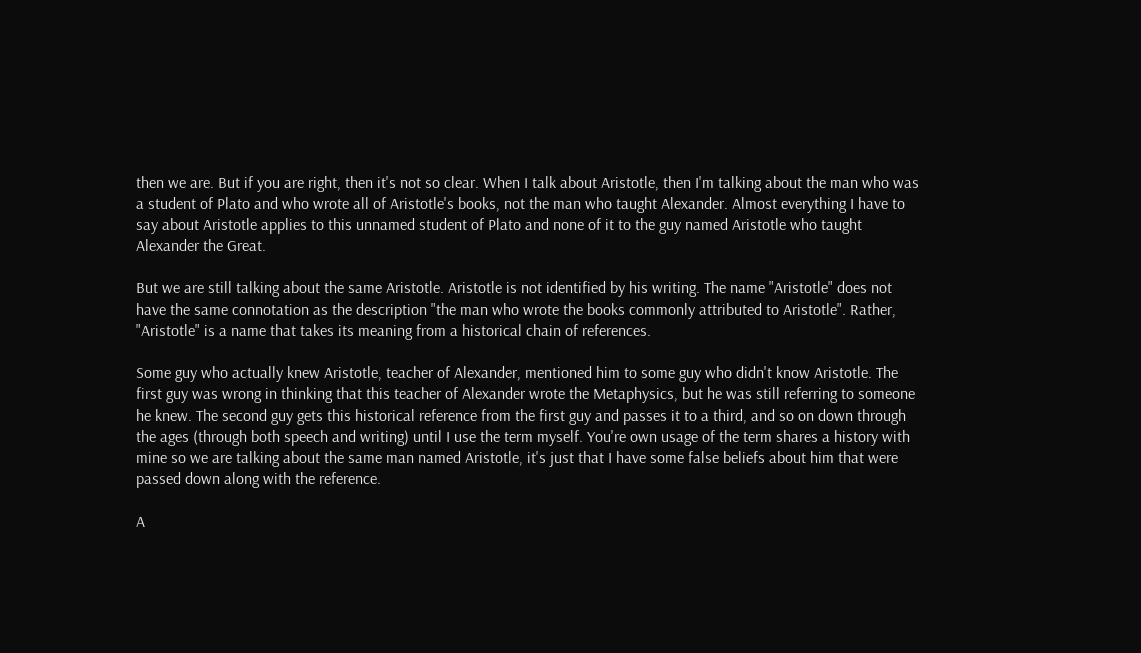then we are. But if you are right, then it's not so clear. When I talk about Aristotle, then I'm talking about the man who was a student of Plato and who wrote all of Aristotle's books, not the man who taught Alexander. Almost everything I have to say about Aristotle applies to this unnamed student of Plato and none of it to the guy named Aristotle who taught Alexander the Great.

But we are still talking about the same Aristotle. Aristotle is not identified by his writing. The name "Aristotle" does not have the same connotation as the description "the man who wrote the books commonly attributed to Aristotle". Rather, "Aristotle" is a name that takes its meaning from a historical chain of references.

Some guy who actually knew Aristotle, teacher of Alexander, mentioned him to some guy who didn't know Aristotle. The first guy was wrong in thinking that this teacher of Alexander wrote the Metaphysics, but he was still referring to someone he knew. The second guy gets this historical reference from the first guy and passes it to a third, and so on down through the ages (through both speech and writing) until I use the term myself. You're own usage of the term shares a history with mine so we are talking about the same man named Aristotle, it's just that I have some false beliefs about him that were passed down along with the reference.

A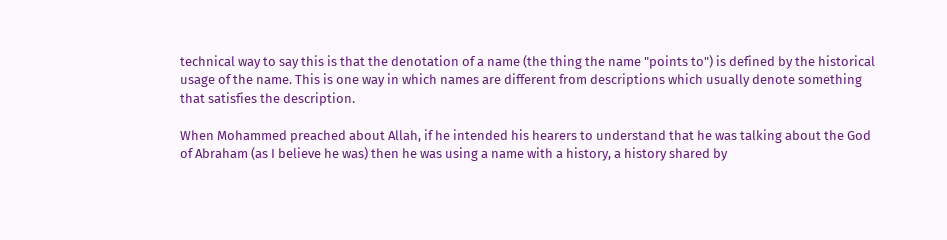technical way to say this is that the denotation of a name (the thing the name "points to") is defined by the historical usage of the name. This is one way in which names are different from descriptions which usually denote something that satisfies the description.

When Mohammed preached about Allah, if he intended his hearers to understand that he was talking about the God of Abraham (as I believe he was) then he was using a name with a history, a history shared by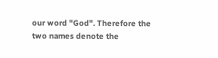our word "God". Therefore the two names denote the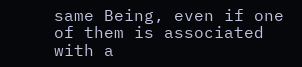same Being, even if one of them is associated with a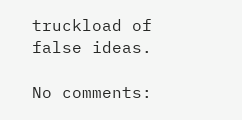truckload of false ideas.

No comments: